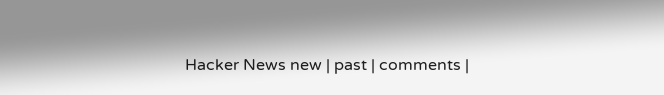Hacker News new | past | comments |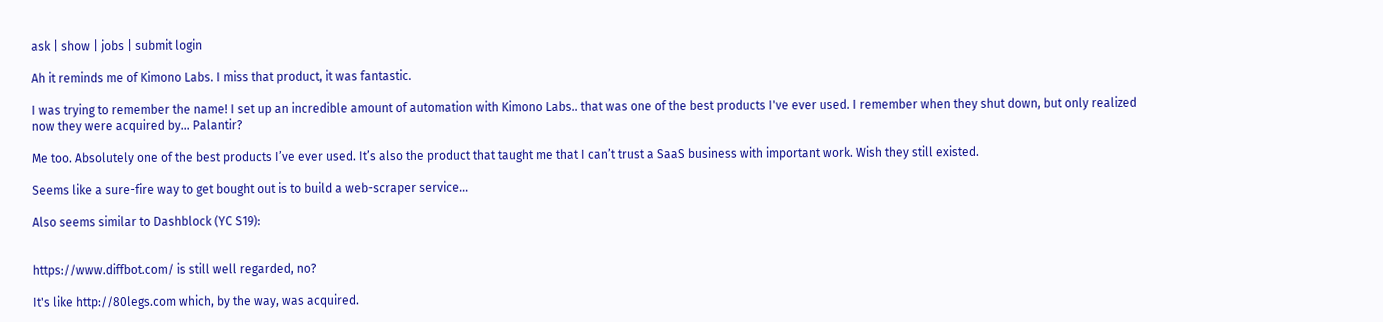ask | show | jobs | submit login

Ah it reminds me of Kimono Labs. I miss that product, it was fantastic.

I was trying to remember the name! I set up an incredible amount of automation with Kimono Labs.. that was one of the best products I've ever used. I remember when they shut down, but only realized now they were acquired by... Palantir?

Me too. Absolutely one of the best products I’ve ever used. It’s also the product that taught me that I can’t trust a SaaS business with important work. Wish they still existed.

Seems like a sure-fire way to get bought out is to build a web-scraper service...

Also seems similar to Dashblock (YC S19):


https://www.diffbot.com/ is still well regarded, no?

It's like http://80legs.com which, by the way, was acquired.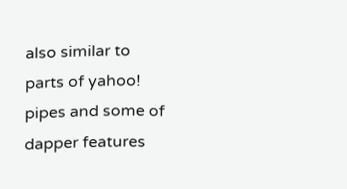also similar to parts of yahoo! pipes and some of dapper features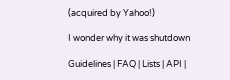(acquired by Yahoo!)

I wonder why it was shutdown

Guidelines | FAQ | Lists | API |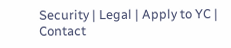Security | Legal | Apply to YC | Contact